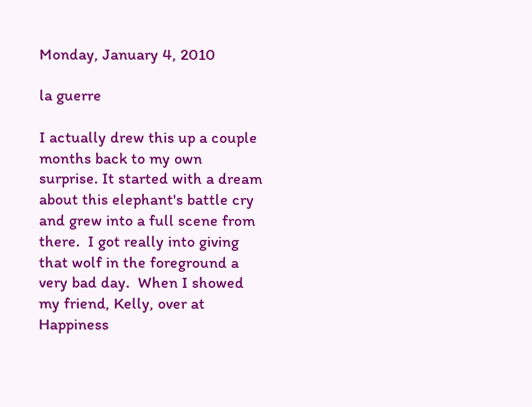Monday, January 4, 2010

la guerre

I actually drew this up a couple months back to my own surprise. It started with a dream about this elephant's battle cry and grew into a full scene from there.  I got really into giving that wolf in the foreground a very bad day.  When I showed my friend, Kelly, over at Happiness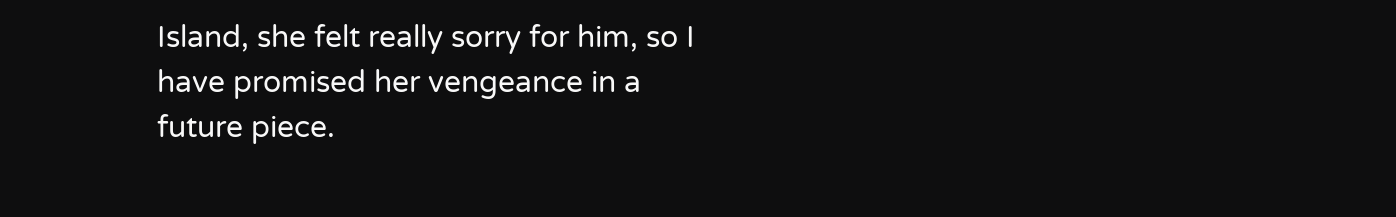Island, she felt really sorry for him, so I have promised her vengeance in a future piece.